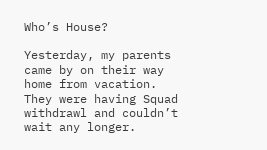Who’s House?

Yesterday, my parents came by on their way home from vacation. They were having Squad withdrawl and couldn’t wait any longer.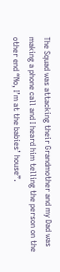The Squad was attacking their Grandmother and my Dad was making a phone call and I heard him telling the person on the other end “No, I’m at the babies’ house”.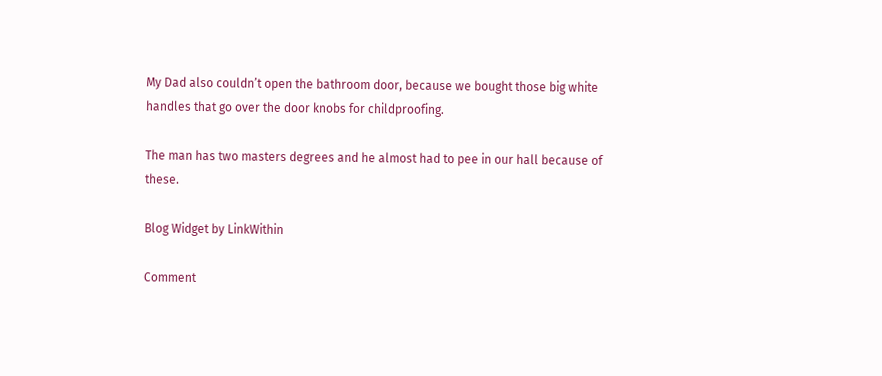My Dad also couldn’t open the bathroom door, because we bought those big white handles that go over the door knobs for childproofing.

The man has two masters degrees and he almost had to pee in our hall because of these.

Blog Widget by LinkWithin

Comment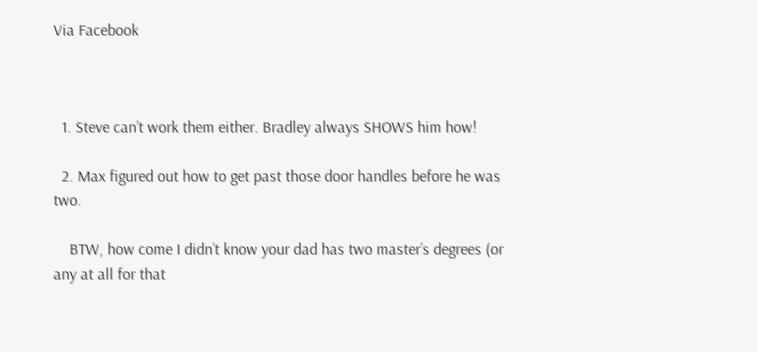Via Facebook



  1. Steve can’t work them either. Bradley always SHOWS him how!

  2. Max figured out how to get past those door handles before he was two.

    BTW, how come I didn’t know your dad has two master’s degrees (or any at all for that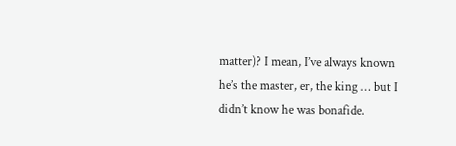matter)? I mean, I’ve always known he’s the master, er, the king … but I didn’t know he was bonafide.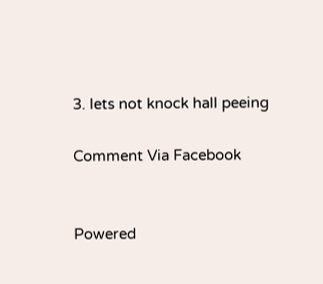3. lets not knock hall peeing

Comment Via Facebook


Powered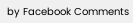by Facebook Comments